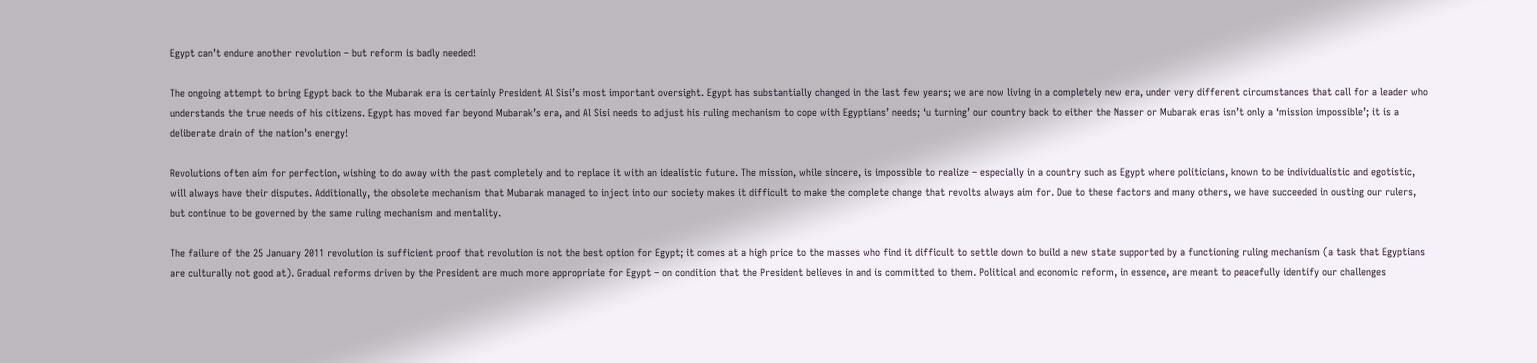Egypt can’t endure another revolution – but reform is badly needed!

The ongoing attempt to bring Egypt back to the Mubarak era is certainly President Al Sisi’s most important oversight. Egypt has substantially changed in the last few years; we are now living in a completely new era, under very different circumstances that call for a leader who understands the true needs of his citizens. Egypt has moved far beyond Mubarak’s era, and Al Sisi needs to adjust his ruling mechanism to cope with Egyptians’ needs; ‘u turning’ our country back to either the Nasser or Mubarak eras isn’t only a ‘mission impossible’; it is a deliberate drain of the nation’s energy!

Revolutions often aim for perfection, wishing to do away with the past completely and to replace it with an idealistic future. The mission, while sincere, is impossible to realize – especially in a country such as Egypt where politicians, known to be individualistic and egotistic, will always have their disputes. Additionally, the obsolete mechanism that Mubarak managed to inject into our society makes it difficult to make the complete change that revolts always aim for. Due to these factors and many others, we have succeeded in ousting our rulers, but continue to be governed by the same ruling mechanism and mentality.

The failure of the 25 January 2011 revolution is sufficient proof that revolution is not the best option for Egypt; it comes at a high price to the masses who find it difficult to settle down to build a new state supported by a functioning ruling mechanism (a task that Egyptians are culturally not good at). Gradual reforms driven by the President are much more appropriate for Egypt – on condition that the President believes in and is committed to them. Political and economic reform, in essence, are meant to peacefully identify our challenges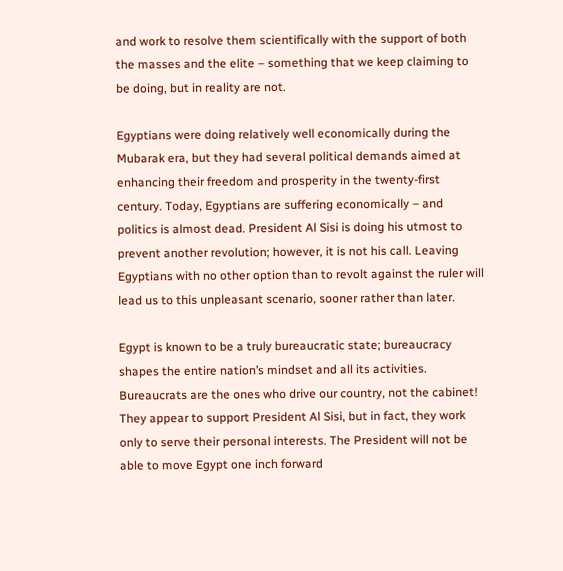and work to resolve them scientifically with the support of both the masses and the elite – something that we keep claiming to be doing, but in reality are not.

Egyptians were doing relatively well economically during the Mubarak era, but they had several political demands aimed at enhancing their freedom and prosperity in the twenty-first century. Today, Egyptians are suffering economically – and politics is almost dead. President Al Sisi is doing his utmost to prevent another revolution; however, it is not his call. Leaving Egyptians with no other option than to revolt against the ruler will lead us to this unpleasant scenario, sooner rather than later.

Egypt is known to be a truly bureaucratic state; bureaucracy shapes the entire nation’s mindset and all its activities. Bureaucrats are the ones who drive our country, not the cabinet! They appear to support President Al Sisi, but in fact, they work only to serve their personal interests. The President will not be able to move Egypt one inch forward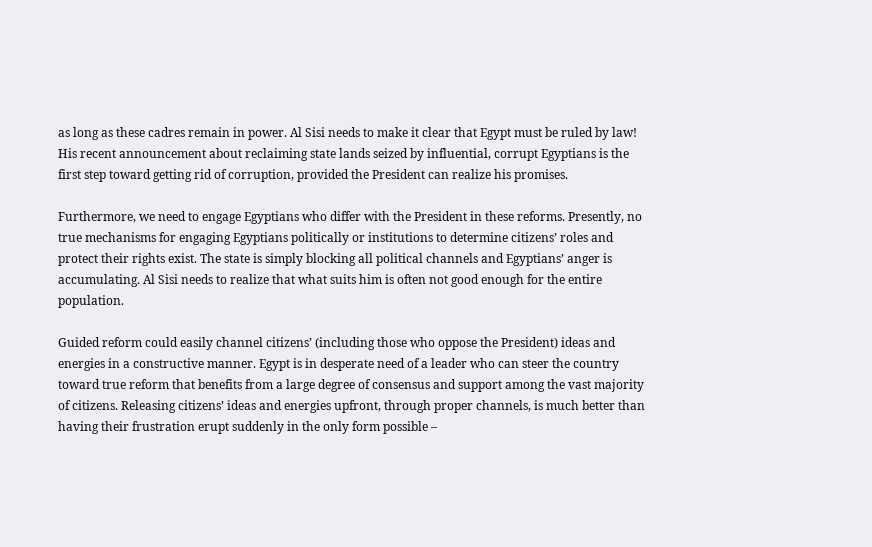as long as these cadres remain in power. Al Sisi needs to make it clear that Egypt must be ruled by law! His recent announcement about reclaiming state lands seized by influential, corrupt Egyptians is the first step toward getting rid of corruption, provided the President can realize his promises.

Furthermore, we need to engage Egyptians who differ with the President in these reforms. Presently, no true mechanisms for engaging Egyptians politically or institutions to determine citizens’ roles and protect their rights exist. The state is simply blocking all political channels and Egyptians’ anger is accumulating. Al Sisi needs to realize that what suits him is often not good enough for the entire population.

Guided reform could easily channel citizens’ (including those who oppose the President) ideas and energies in a constructive manner. Egypt is in desperate need of a leader who can steer the country toward true reform that benefits from a large degree of consensus and support among the vast majority of citizens. Releasing citizens’ ideas and energies upfront, through proper channels, is much better than having their frustration erupt suddenly in the only form possible –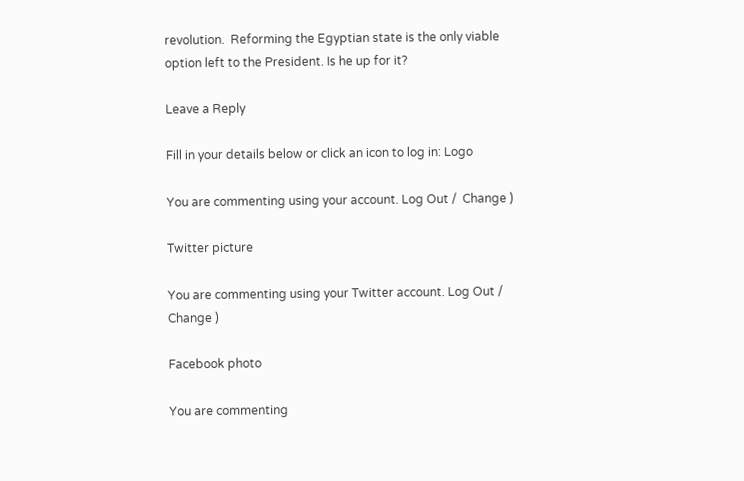revolution.  Reforming the Egyptian state is the only viable option left to the President. Is he up for it?

Leave a Reply

Fill in your details below or click an icon to log in: Logo

You are commenting using your account. Log Out /  Change )

Twitter picture

You are commenting using your Twitter account. Log Out /  Change )

Facebook photo

You are commenting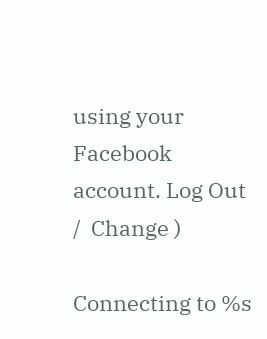using your Facebook account. Log Out /  Change )

Connecting to %s